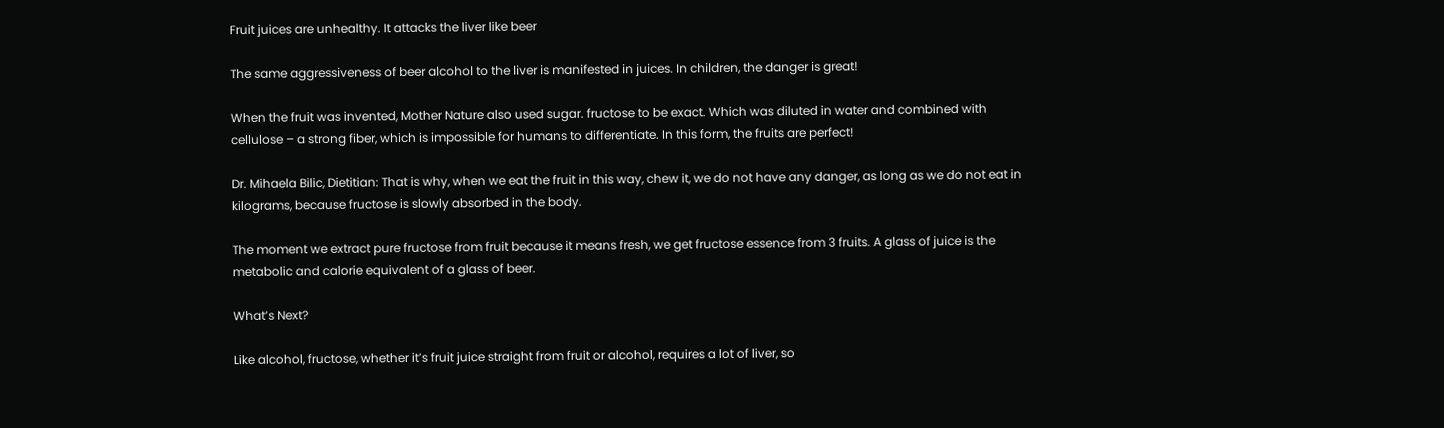Fruit juices are unhealthy. It attacks the liver like beer

The same aggressiveness of beer alcohol to the liver is manifested in juices. In children, the danger is great!

When the fruit was invented, Mother Nature also used sugar. fructose to be exact. Which was diluted in water and combined with cellulose – a strong fiber, which is impossible for humans to differentiate. In this form, the fruits are perfect!

Dr. Mihaela Bilic, Dietitian: That is why, when we eat the fruit in this way, chew it, we do not have any danger, as long as we do not eat in kilograms, because fructose is slowly absorbed in the body.

The moment we extract pure fructose from fruit because it means fresh, we get fructose essence from 3 fruits. A glass of juice is the metabolic and calorie equivalent of a glass of beer.

What’s Next?

Like alcohol, fructose, whether it’s fruit juice straight from fruit or alcohol, requires a lot of liver, so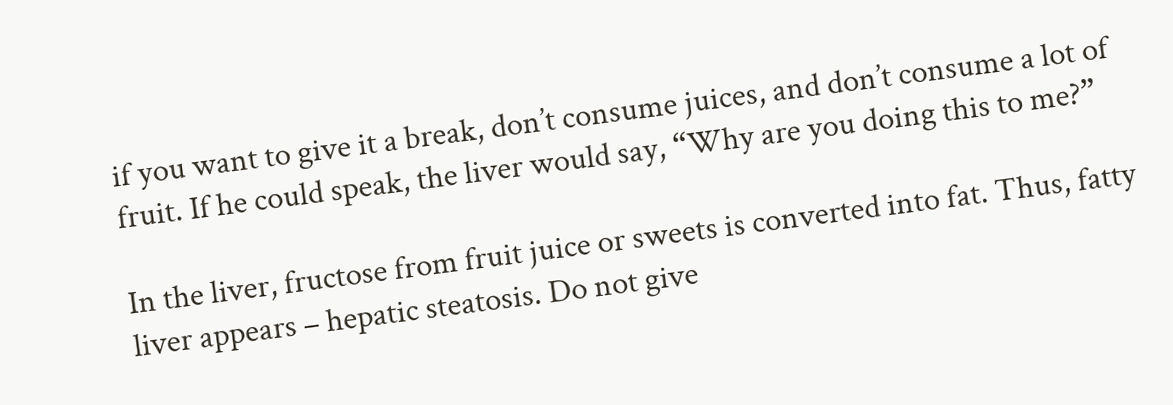if you want to give it a break, don’t consume juices, and don’t consume a lot of fruit. If he could speak, the liver would say, “Why are you doing this to me?”

In the liver, fructose from fruit juice or sweets is converted into fat. Thus, fatty liver appears – hepatic steatosis. Do not give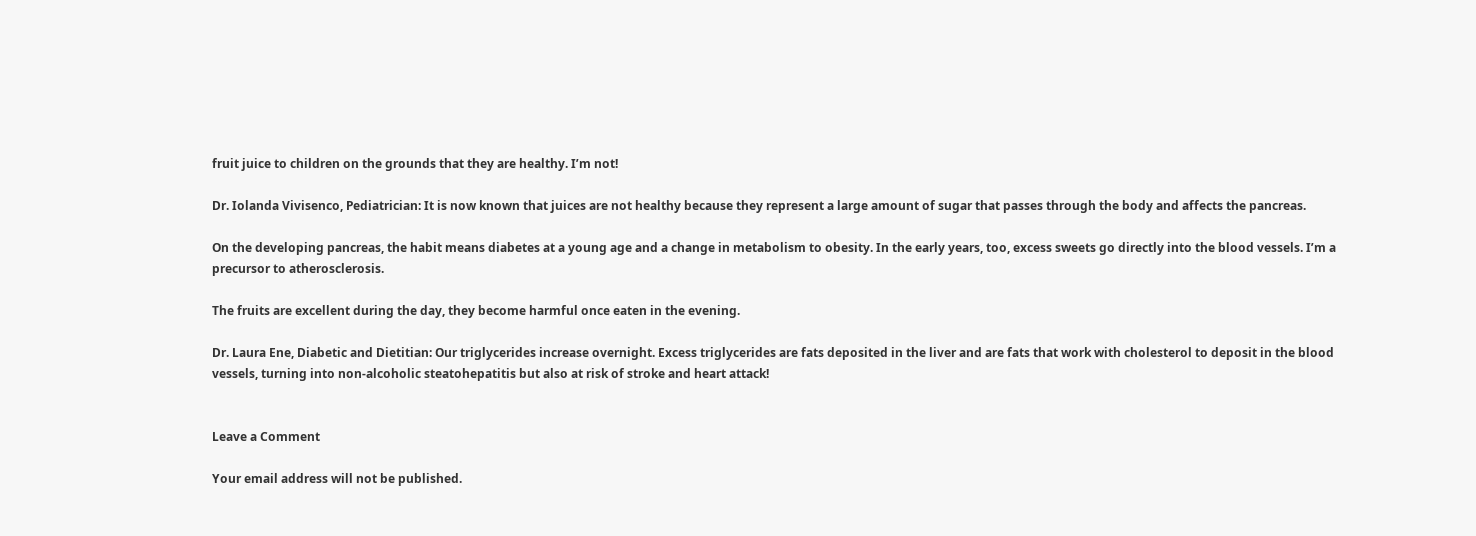fruit juice to children on the grounds that they are healthy. I’m not!

Dr. Iolanda Vivisenco, Pediatrician: It is now known that juices are not healthy because they represent a large amount of sugar that passes through the body and affects the pancreas.

On the developing pancreas, the habit means diabetes at a young age and a change in metabolism to obesity. In the early years, too, excess sweets go directly into the blood vessels. I’m a precursor to atherosclerosis.

The fruits are excellent during the day, they become harmful once eaten in the evening.

Dr. Laura Ene, Diabetic and Dietitian: Our triglycerides increase overnight. Excess triglycerides are fats deposited in the liver and are fats that work with cholesterol to deposit in the blood vessels, turning into non-alcoholic steatohepatitis but also at risk of stroke and heart attack!


Leave a Comment

Your email address will not be published.